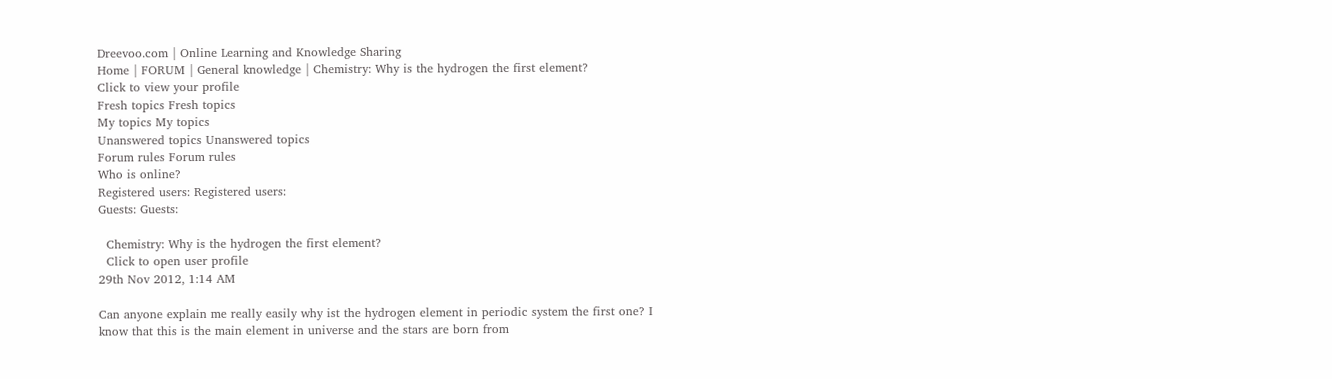Dreevoo.com | Online Learning and Knowledge Sharing
Home | FORUM | General knowledge | Chemistry: Why is the hydrogen the first element?
Click to view your profile
Fresh topics Fresh topics
My topics My topics
Unanswered topics Unanswered topics
Forum rules Forum rules
Who is online?
Registered users: Registered users:
Guests: Guests:

  Chemistry: Why is the hydrogen the first element?
  Click to open user profile
29th Nov 2012, 1:14 AM

Can anyone explain me really easily why ist the hydrogen element in periodic system the first one? I know that this is the main element in universe and the stars are born from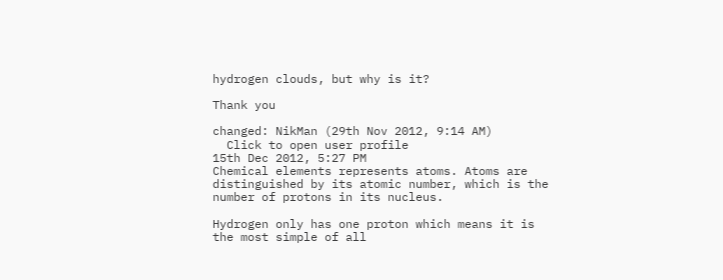hydrogen clouds, but why is it?

Thank you

changed: NikMan (29th Nov 2012, 9:14 AM)
  Click to open user profile
15th Dec 2012, 5:27 PM
Chemical elements represents atoms. Atoms are distinguished by its atomic number, which is the number of protons in its nucleus.

Hydrogen only has one proton which means it is the most simple of all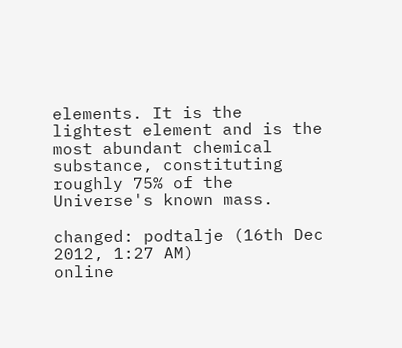elements. It is the lightest element and is the most abundant chemical substance, constituting roughly 75% of the Universe's known mass.

changed: podtalje (16th Dec 2012, 1:27 AM)
online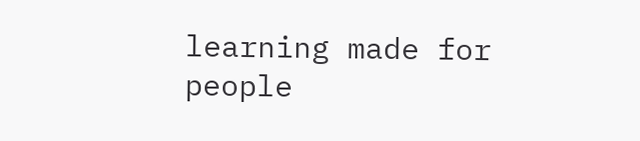learning made for people